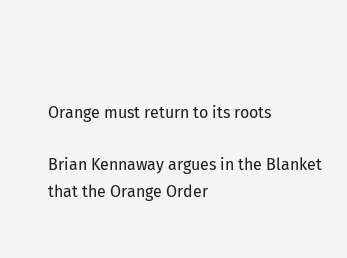Orange must return to its roots

Brian Kennaway argues in the Blanket that the Orange Order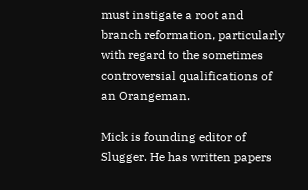must instigate a root and branch reformation, particularly with regard to the sometimes controversial qualifications of an Orangeman.

Mick is founding editor of Slugger. He has written papers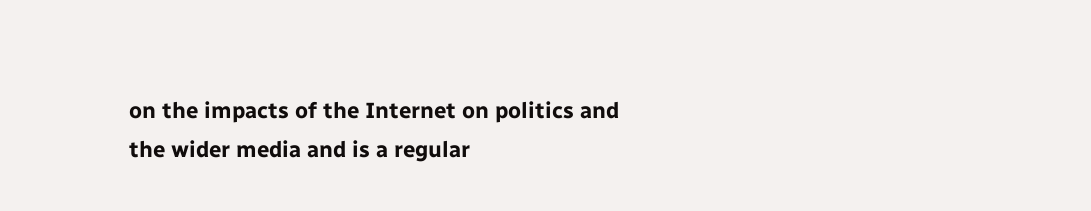on the impacts of the Internet on politics and the wider media and is a regular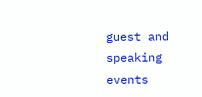guest and speaking events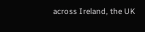across Ireland, the UK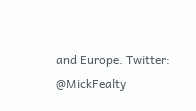and Europe. Twitter: @MickFealty